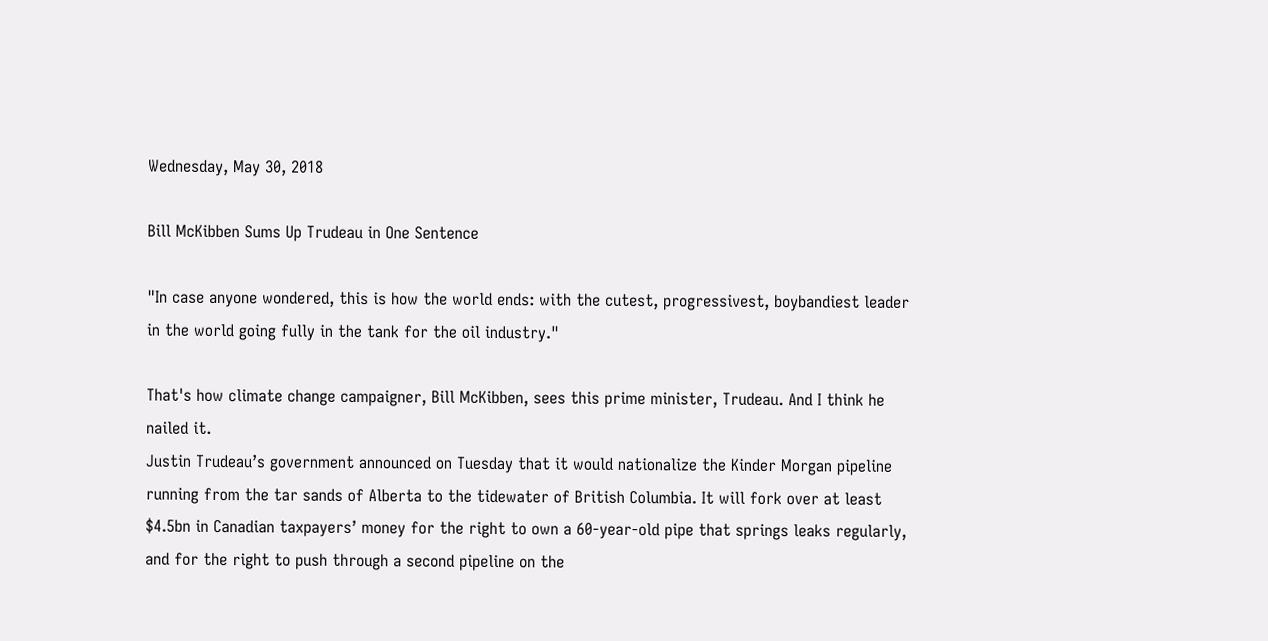Wednesday, May 30, 2018

Bill McKibben Sums Up Trudeau in One Sentence

"In case anyone wondered, this is how the world ends: with the cutest, progressivest, boybandiest leader in the world going fully in the tank for the oil industry."

That's how climate change campaigner, Bill McKibben, sees this prime minister, Trudeau. And I think he nailed it.
Justin Trudeau’s government announced on Tuesday that it would nationalize the Kinder Morgan pipeline running from the tar sands of Alberta to the tidewater of British Columbia. It will fork over at least $4.5bn in Canadian taxpayers’ money for the right to own a 60-year-old pipe that springs leaks regularly, and for the right to push through a second pipeline on the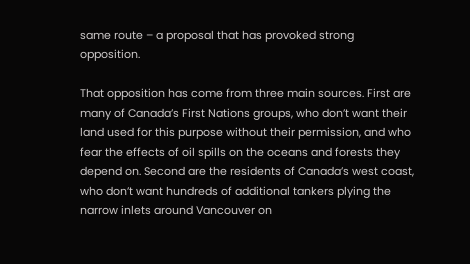same route – a proposal that has provoked strong opposition.

That opposition has come from three main sources. First are many of Canada’s First Nations groups, who don’t want their land used for this purpose without their permission, and who fear the effects of oil spills on the oceans and forests they depend on. Second are the residents of Canada’s west coast, who don’t want hundreds of additional tankers plying the narrow inlets around Vancouver on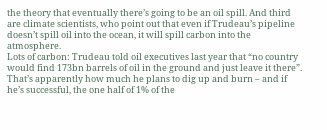the theory that eventually there’s going to be an oil spill. And third are climate scientists, who point out that even if Trudeau’s pipeline doesn’t spill oil into the ocean, it will spill carbon into the atmosphere.
Lots of carbon: Trudeau told oil executives last year that “no country would find 173bn barrels of oil in the ground and just leave it there”. That’s apparently how much he plans to dig up and burn – and if he’s successful, the one half of 1% of the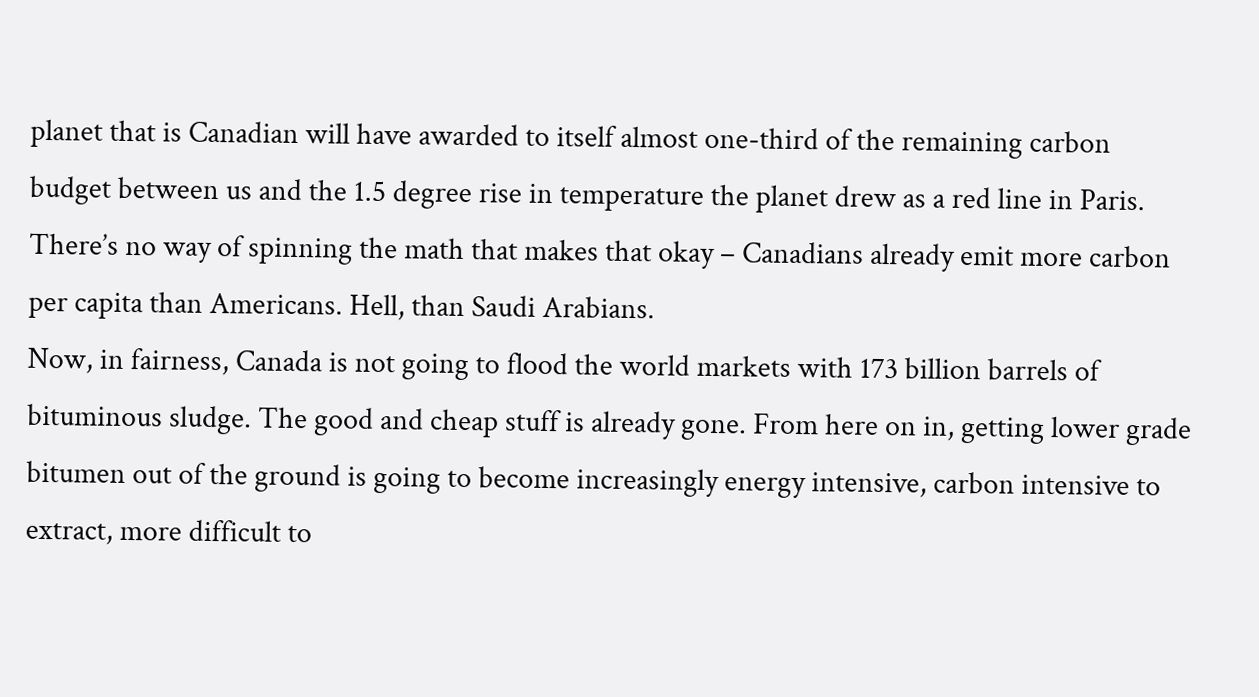planet that is Canadian will have awarded to itself almost one-third of the remaining carbon budget between us and the 1.5 degree rise in temperature the planet drew as a red line in Paris. There’s no way of spinning the math that makes that okay – Canadians already emit more carbon per capita than Americans. Hell, than Saudi Arabians.
Now, in fairness, Canada is not going to flood the world markets with 173 billion barrels of bituminous sludge. The good and cheap stuff is already gone. From here on in, getting lower grade bitumen out of the ground is going to become increasingly energy intensive, carbon intensive to extract, more difficult to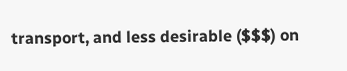transport, and less desirable ($$$) on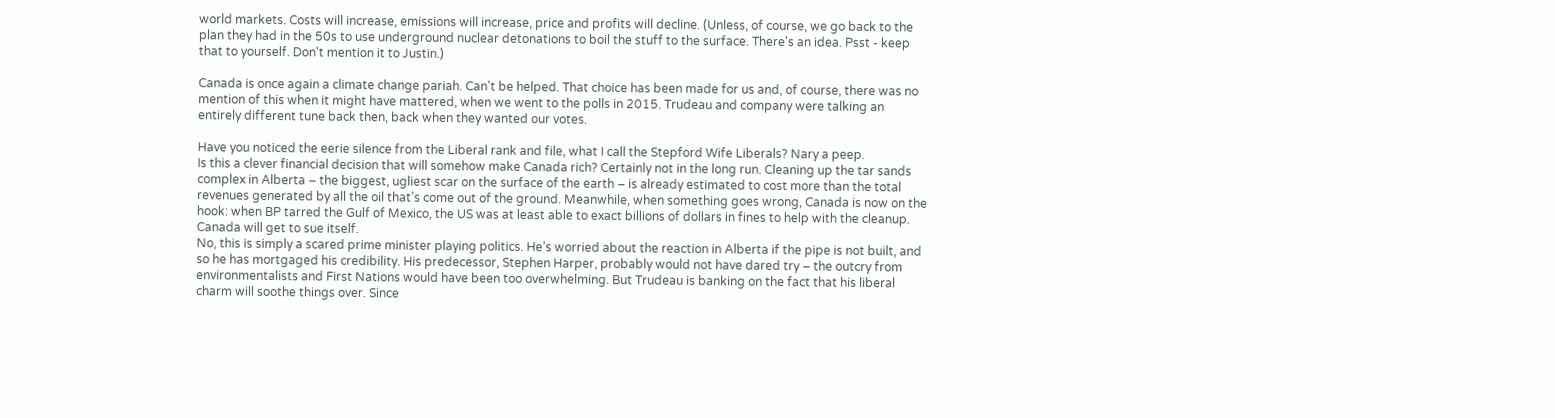world markets. Costs will increase, emissions will increase, price and profits will decline. (Unless, of course, we go back to the plan they had in the 50s to use underground nuclear detonations to boil the stuff to the surface. There's an idea. Psst - keep that to yourself. Don't mention it to Justin.)

Canada is once again a climate change pariah. Can't be helped. That choice has been made for us and, of course, there was no mention of this when it might have mattered, when we went to the polls in 2015. Trudeau and company were talking an entirely different tune back then, back when they wanted our votes.

Have you noticed the eerie silence from the Liberal rank and file, what I call the Stepford Wife Liberals? Nary a peep.
Is this a clever financial decision that will somehow make Canada rich? Certainly not in the long run. Cleaning up the tar sands complex in Alberta – the biggest, ugliest scar on the surface of the earth – is already estimated to cost more than the total revenues generated by all the oil that’s come out of the ground. Meanwhile, when something goes wrong, Canada is now on the hook: when BP tarred the Gulf of Mexico, the US was at least able to exact billions of dollars in fines to help with the cleanup. Canada will get to sue itself.
No, this is simply a scared prime minister playing politics. He’s worried about the reaction in Alberta if the pipe is not built, and so he has mortgaged his credibility. His predecessor, Stephen Harper, probably would not have dared try – the outcry from environmentalists and First Nations would have been too overwhelming. But Trudeau is banking on the fact that his liberal charm will soothe things over. Since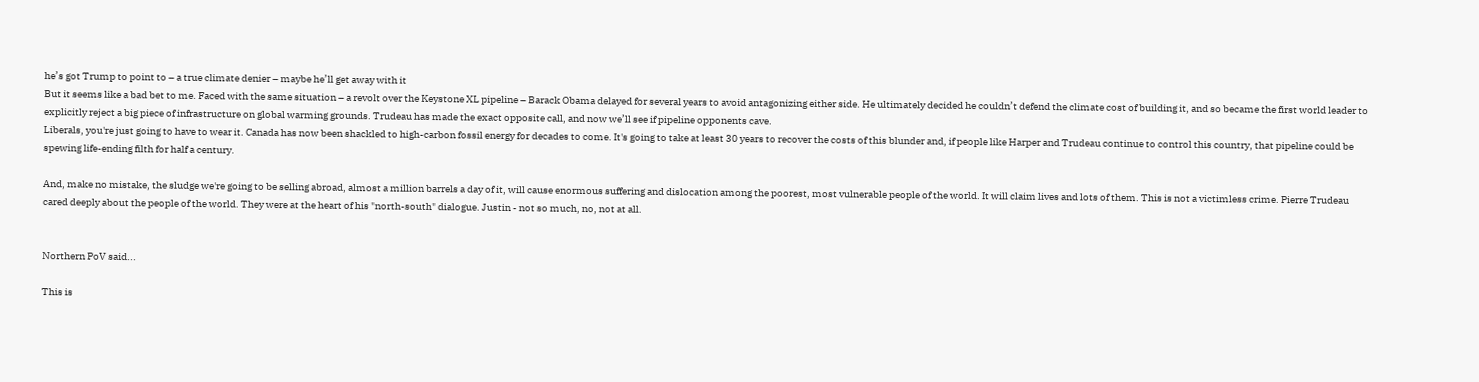he’s got Trump to point to – a true climate denier – maybe he’ll get away with it
But it seems like a bad bet to me. Faced with the same situation – a revolt over the Keystone XL pipeline – Barack Obama delayed for several years to avoid antagonizing either side. He ultimately decided he couldn’t defend the climate cost of building it, and so became the first world leader to explicitly reject a big piece of infrastructure on global warming grounds. Trudeau has made the exact opposite call, and now we’ll see if pipeline opponents cave.
Liberals, you're just going to have to wear it. Canada has now been shackled to high-carbon fossil energy for decades to come. It's going to take at least 30 years to recover the costs of this blunder and, if people like Harper and Trudeau continue to control this country, that pipeline could be spewing life-ending filth for half a century.

And, make no mistake, the sludge we're going to be selling abroad, almost a million barrels a day of it, will cause enormous suffering and dislocation among the poorest, most vulnerable people of the world. It will claim lives and lots of them. This is not a victimless crime. Pierre Trudeau cared deeply about the people of the world. They were at the heart of his "north-south" dialogue. Justin - not so much, no, not at all.


Northern PoV said...

This is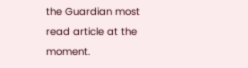the Guardian most read article at the moment.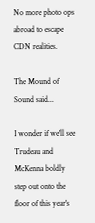No more photo ops abroad to escape CDN realities.

The Mound of Sound said...

I wonder if we'll see Trudeau and McKenna boldly step out onto the floor of this year's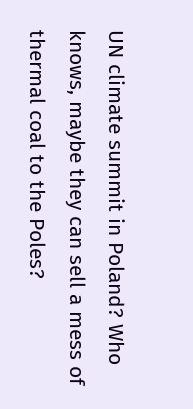UN climate summit in Poland? Who knows, maybe they can sell a mess of thermal coal to the Poles?